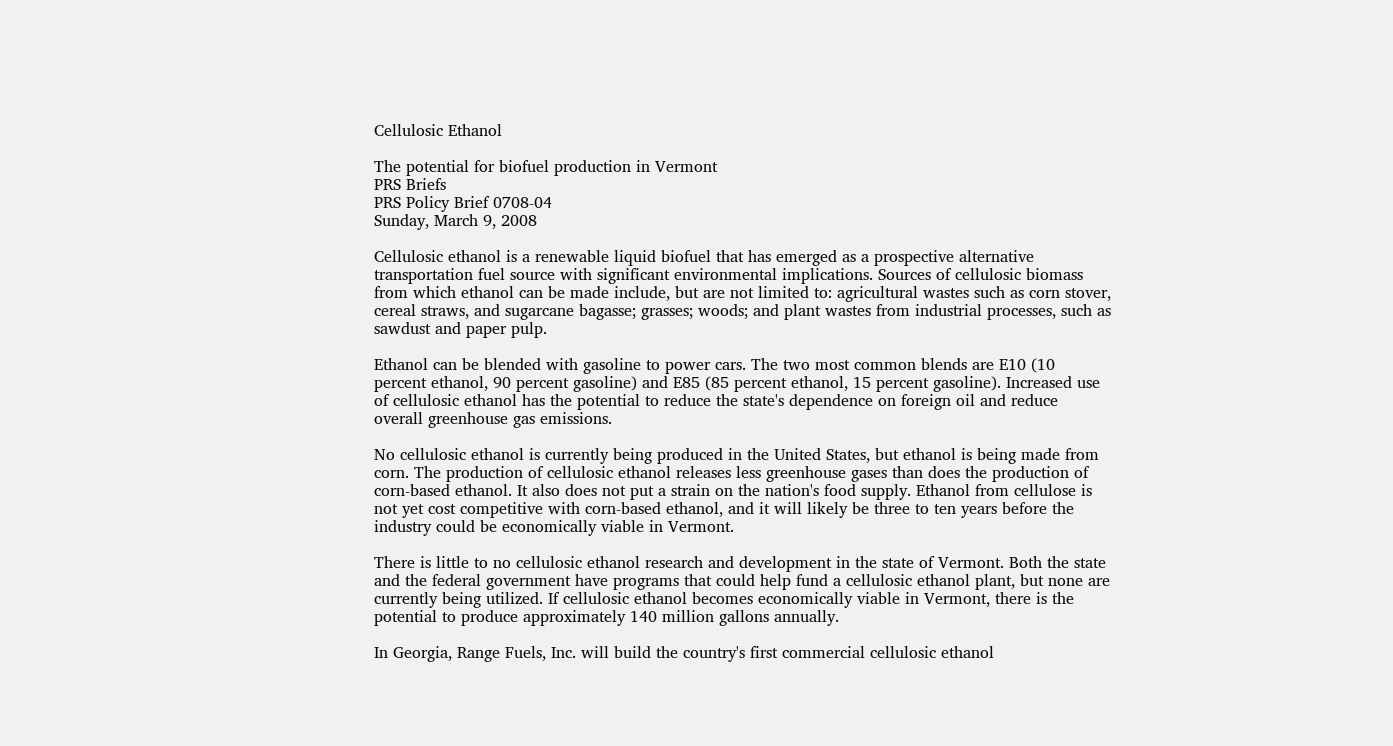Cellulosic Ethanol

The potential for biofuel production in Vermont
PRS Briefs
PRS Policy Brief 0708-04
Sunday, March 9, 2008

Cellulosic ethanol is a renewable liquid biofuel that has emerged as a prospective alternative transportation fuel source with significant environmental implications. Sources of cellulosic biomass from which ethanol can be made include, but are not limited to: agricultural wastes such as corn stover, cereal straws, and sugarcane bagasse; grasses; woods; and plant wastes from industrial processes, such as sawdust and paper pulp.

Ethanol can be blended with gasoline to power cars. The two most common blends are E10 (10 percent ethanol, 90 percent gasoline) and E85 (85 percent ethanol, 15 percent gasoline). Increased use of cellulosic ethanol has the potential to reduce the state's dependence on foreign oil and reduce overall greenhouse gas emissions.

No cellulosic ethanol is currently being produced in the United States, but ethanol is being made from corn. The production of cellulosic ethanol releases less greenhouse gases than does the production of corn-based ethanol. It also does not put a strain on the nation's food supply. Ethanol from cellulose is not yet cost competitive with corn-based ethanol, and it will likely be three to ten years before the industry could be economically viable in Vermont.

There is little to no cellulosic ethanol research and development in the state of Vermont. Both the state and the federal government have programs that could help fund a cellulosic ethanol plant, but none are currently being utilized. If cellulosic ethanol becomes economically viable in Vermont, there is the potential to produce approximately 140 million gallons annually.

In Georgia, Range Fuels, Inc. will build the country's first commercial cellulosic ethanol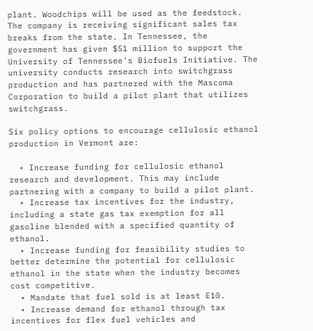plant. Woodchips will be used as the feedstock. The company is receiving significant sales tax breaks from the state. In Tennessee, the government has given $51 million to support the University of Tennessee's Biofuels Initiative. The university conducts research into switchgrass production and has partnered with the Mascoma Corporation to build a pilot plant that utilizes switchgrass.

Six policy options to encourage cellulosic ethanol production in Vermont are:

  • Increase funding for cellulosic ethanol research and development. This may include partnering with a company to build a pilot plant.
  • Increase tax incentives for the industry, including a state gas tax exemption for all gasoline blended with a specified quantity of ethanol.
  • Increase funding for feasibility studies to better determine the potential for cellulosic ethanol in the state when the industry becomes cost competitive.
  • Mandate that fuel sold is at least E10.
  • Increase demand for ethanol through tax incentives for flex fuel vehicles and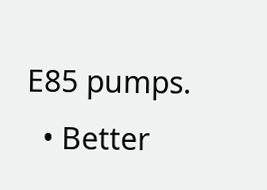E85 pumps.
  • Better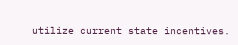utilize current state incentives.